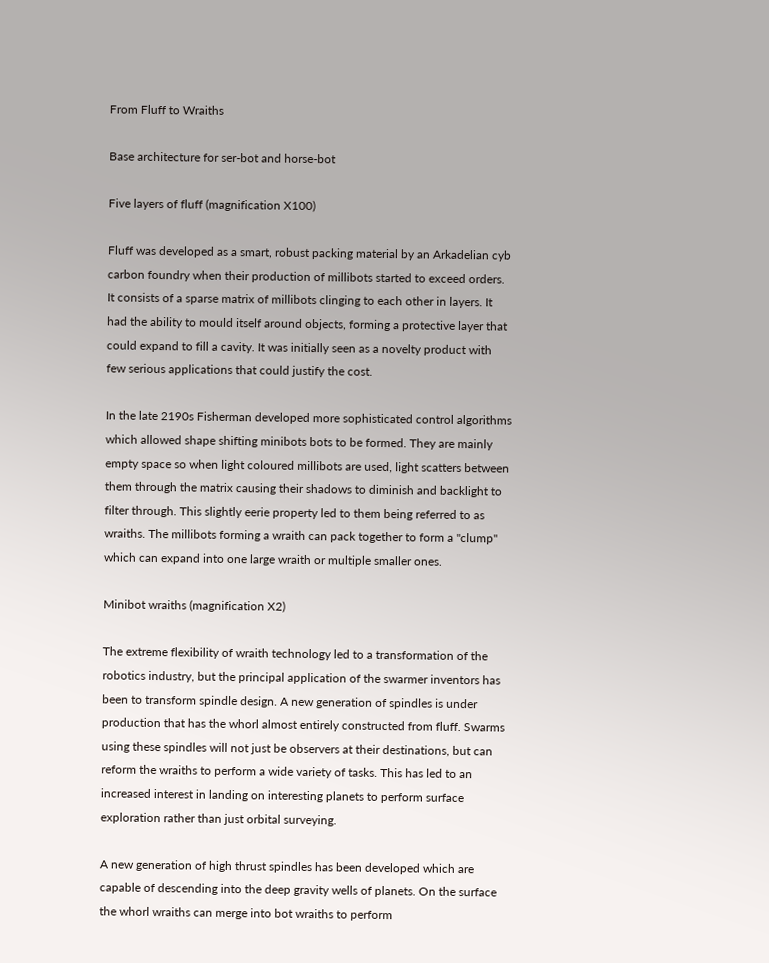From Fluff to Wraiths

Base architecture for ser-bot and horse-bot

Five layers of fluff (magnification X100)

Fluff was developed as a smart, robust packing material by an Arkadelian cyb carbon foundry when their production of millibots started to exceed orders. It consists of a sparse matrix of millibots clinging to each other in layers. It had the ability to mould itself around objects, forming a protective layer that could expand to fill a cavity. It was initially seen as a novelty product with few serious applications that could justify the cost.

In the late 2190s Fisherman developed more sophisticated control algorithms which allowed shape shifting minibots bots to be formed. They are mainly empty space so when light coloured millibots are used, light scatters between them through the matrix causing their shadows to diminish and backlight to filter through. This slightly eerie property led to them being referred to as wraiths. The millibots forming a wraith can pack together to form a "clump" which can expand into one large wraith or multiple smaller ones.

Minibot wraiths (magnification X2)

The extreme flexibility of wraith technology led to a transformation of the robotics industry, but the principal application of the swarmer inventors has been to transform spindle design. A new generation of spindles is under production that has the whorl almost entirely constructed from fluff. Swarms using these spindles will not just be observers at their destinations, but can reform the wraiths to perform a wide variety of tasks. This has led to an increased interest in landing on interesting planets to perform surface exploration rather than just orbital surveying.

A new generation of high thrust spindles has been developed which are capable of descending into the deep gravity wells of planets. On the surface the whorl wraiths can merge into bot wraiths to perform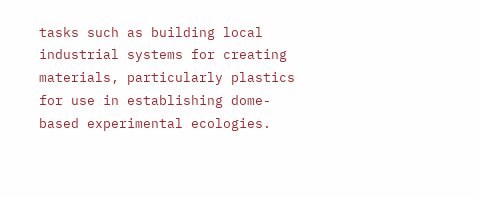tasks such as building local industrial systems for creating materials, particularly plastics for use in establishing dome-based experimental ecologies.